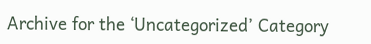Archive for the ‘Uncategorized’ Category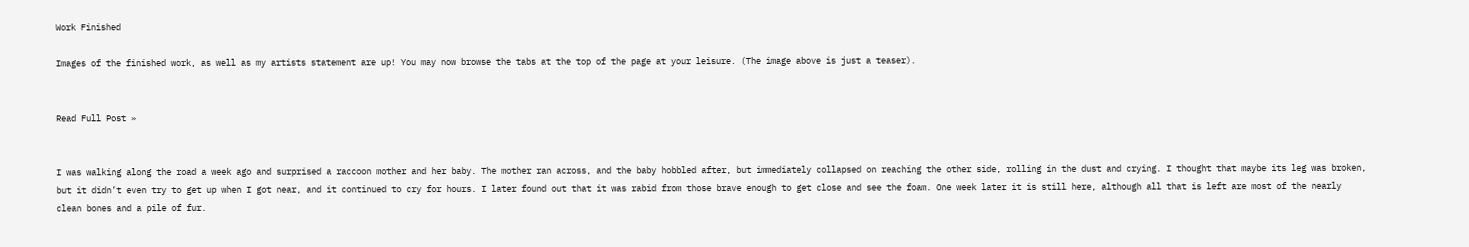Work Finished

Images of the finished work, as well as my artists statement are up! You may now browse the tabs at the top of the page at your leisure. (The image above is just a teaser).


Read Full Post »


I was walking along the road a week ago and surprised a raccoon mother and her baby. The mother ran across, and the baby hobbled after, but immediately collapsed on reaching the other side, rolling in the dust and crying. I thought that maybe its leg was broken, but it didn’t even try to get up when I got near, and it continued to cry for hours. I later found out that it was rabid from those brave enough to get close and see the foam. One week later it is still here, although all that is left are most of the nearly clean bones and a pile of fur.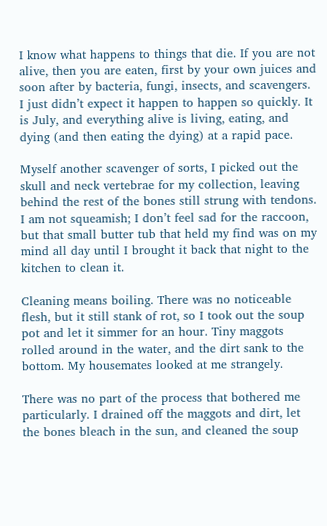I know what happens to things that die. If you are not alive, then you are eaten, first by your own juices and soon after by bacteria, fungi, insects, and scavengers. I just didn’t expect it happen to happen so quickly. It is July, and everything alive is living, eating, and dying (and then eating the dying) at a rapid pace.

Myself another scavenger of sorts, I picked out the skull and neck vertebrae for my collection, leaving behind the rest of the bones still strung with tendons. I am not squeamish; I don’t feel sad for the raccoon, but that small butter tub that held my find was on my mind all day until I brought it back that night to the kitchen to clean it.

Cleaning means boiling. There was no noticeable flesh, but it still stank of rot, so I took out the soup pot and let it simmer for an hour. Tiny maggots rolled around in the water, and the dirt sank to the bottom. My housemates looked at me strangely.

There was no part of the process that bothered me particularly. I drained off the maggots and dirt, let the bones bleach in the sun, and cleaned the soup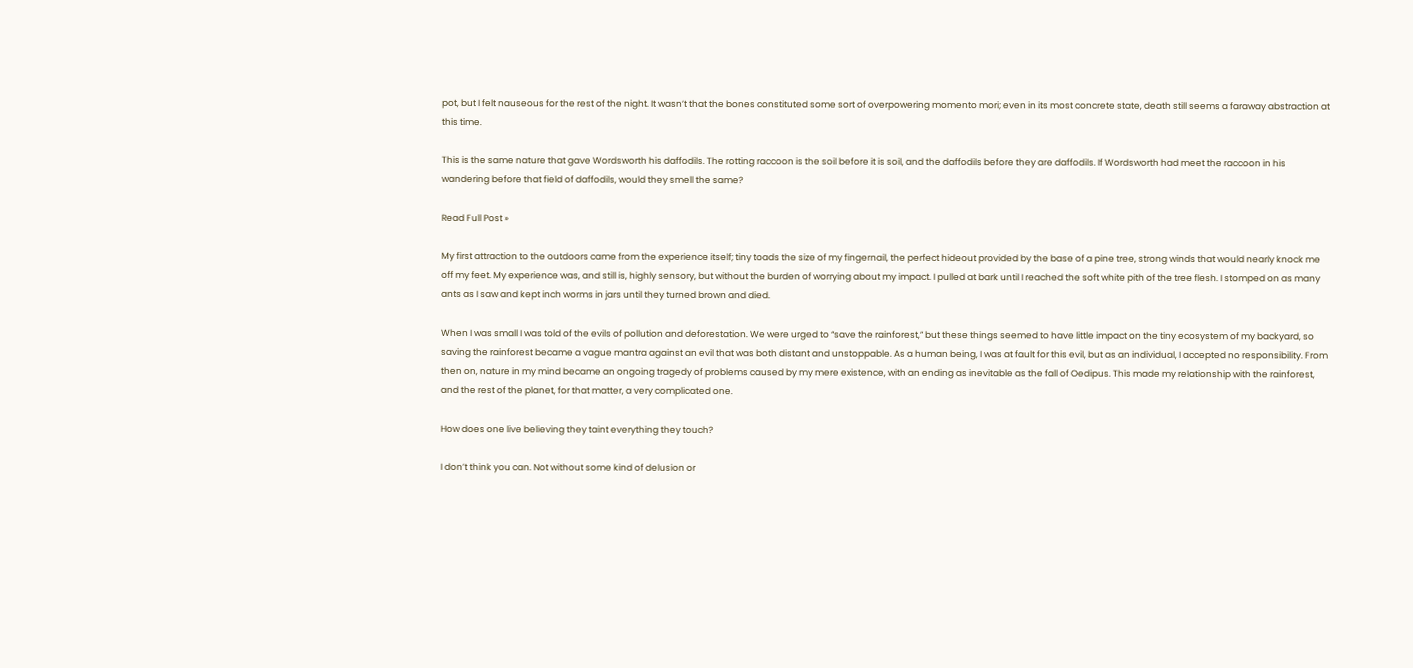pot, but I felt nauseous for the rest of the night. It wasn’t that the bones constituted some sort of overpowering momento mori; even in its most concrete state, death still seems a faraway abstraction at this time.

This is the same nature that gave Wordsworth his daffodils. The rotting raccoon is the soil before it is soil, and the daffodils before they are daffodils. If Wordsworth had meet the raccoon in his wandering before that field of daffodils, would they smell the same?

Read Full Post »

My first attraction to the outdoors came from the experience itself; tiny toads the size of my fingernail, the perfect hideout provided by the base of a pine tree, strong winds that would nearly knock me off my feet. My experience was, and still is, highly sensory, but without the burden of worrying about my impact. I pulled at bark until I reached the soft white pith of the tree flesh. I stomped on as many ants as I saw and kept inch worms in jars until they turned brown and died.

When I was small I was told of the evils of pollution and deforestation. We were urged to “save the rainforest,” but these things seemed to have little impact on the tiny ecosystem of my backyard, so saving the rainforest became a vague mantra against an evil that was both distant and unstoppable. As a human being, I was at fault for this evil, but as an individual, I accepted no responsibility. From then on, nature in my mind became an ongoing tragedy of problems caused by my mere existence, with an ending as inevitable as the fall of Oedipus. This made my relationship with the rainforest, and the rest of the planet, for that matter, a very complicated one.

How does one live believing they taint everything they touch?

I don’t think you can. Not without some kind of delusion or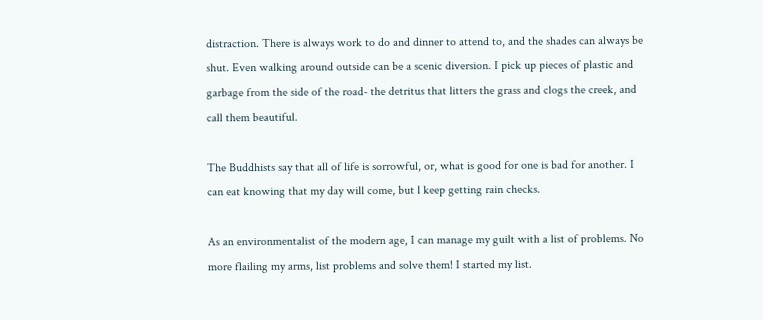distraction. There is always work to do and dinner to attend to, and the shades can always be shut. Even walking around outside can be a scenic diversion. I pick up pieces of plastic and garbage from the side of the road- the detritus that litters the grass and clogs the creek, and call them beautiful.

The Buddhists say that all of life is sorrowful, or, what is good for one is bad for another. I can eat knowing that my day will come, but l keep getting rain checks.

As an environmentalist of the modern age, I can manage my guilt with a list of problems. No more flailing my arms, list problems and solve them! I started my list.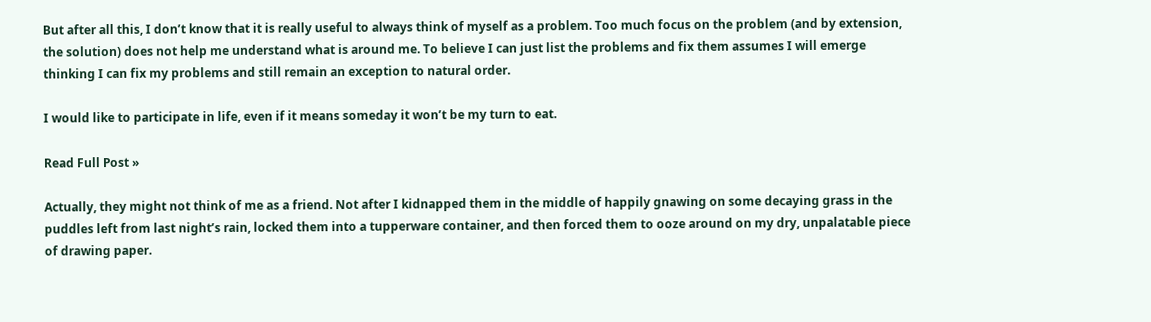But after all this, I don’t know that it is really useful to always think of myself as a problem. Too much focus on the problem (and by extension, the solution) does not help me understand what is around me. To believe I can just list the problems and fix them assumes I will emerge thinking I can fix my problems and still remain an exception to natural order.

I would like to participate in life, even if it means someday it won’t be my turn to eat.

Read Full Post »

Actually, they might not think of me as a friend. Not after I kidnapped them in the middle of happily gnawing on some decaying grass in the puddles left from last night’s rain, locked them into a tupperware container, and then forced them to ooze around on my dry, unpalatable piece of drawing paper.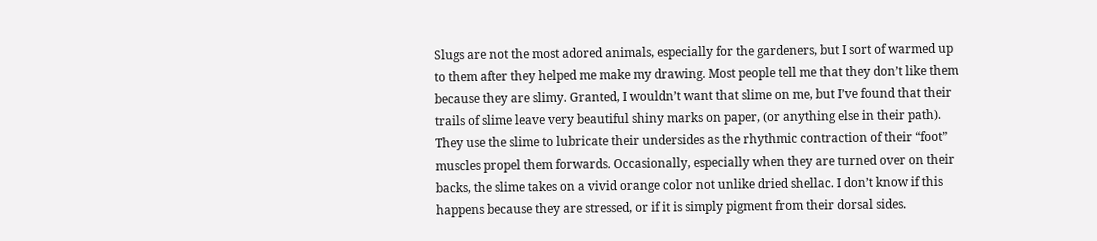Slugs are not the most adored animals, especially for the gardeners, but I sort of warmed up to them after they helped me make my drawing. Most people tell me that they don’t like them because they are slimy. Granted, I wouldn’t want that slime on me, but I’ve found that their trails of slime leave very beautiful shiny marks on paper, (or anything else in their path).  They use the slime to lubricate their undersides as the rhythmic contraction of their “foot” muscles propel them forwards. Occasionally, especially when they are turned over on their backs, the slime takes on a vivid orange color not unlike dried shellac. I don’t know if this happens because they are stressed, or if it is simply pigment from their dorsal sides.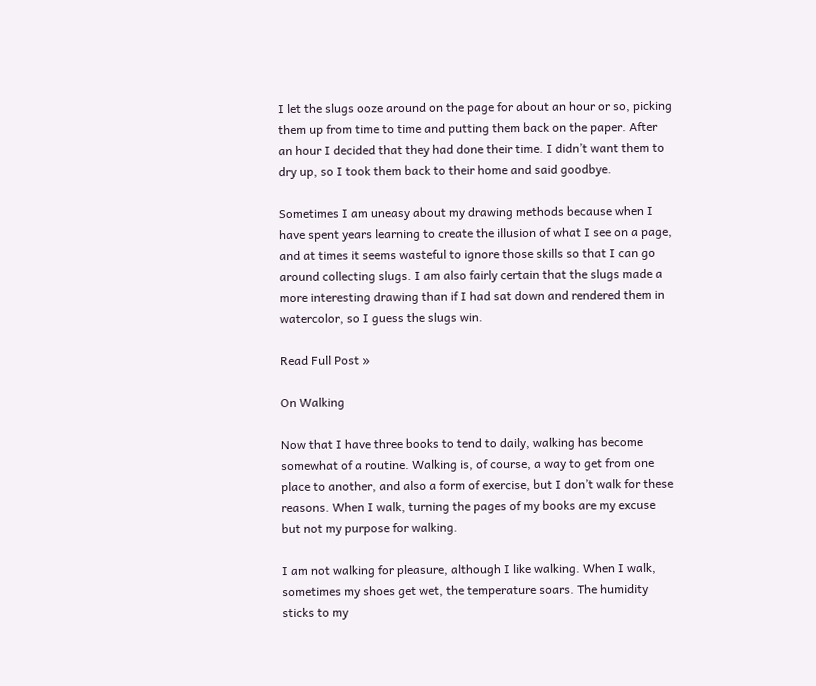I let the slugs ooze around on the page for about an hour or so, picking them up from time to time and putting them back on the paper. After an hour I decided that they had done their time. I didn’t want them to dry up, so I took them back to their home and said goodbye.

Sometimes I am uneasy about my drawing methods because when I have spent years learning to create the illusion of what I see on a page, and at times it seems wasteful to ignore those skills so that I can go around collecting slugs. I am also fairly certain that the slugs made a more interesting drawing than if I had sat down and rendered them in watercolor, so I guess the slugs win.

Read Full Post »

On Walking

Now that I have three books to tend to daily, walking has become somewhat of a routine. Walking is, of course, a way to get from one place to another, and also a form of exercise, but I don’t walk for these reasons. When I walk, turning the pages of my books are my excuse but not my purpose for walking.

I am not walking for pleasure, although I like walking. When I walk, sometimes my shoes get wet, the temperature soars. The humidity sticks to my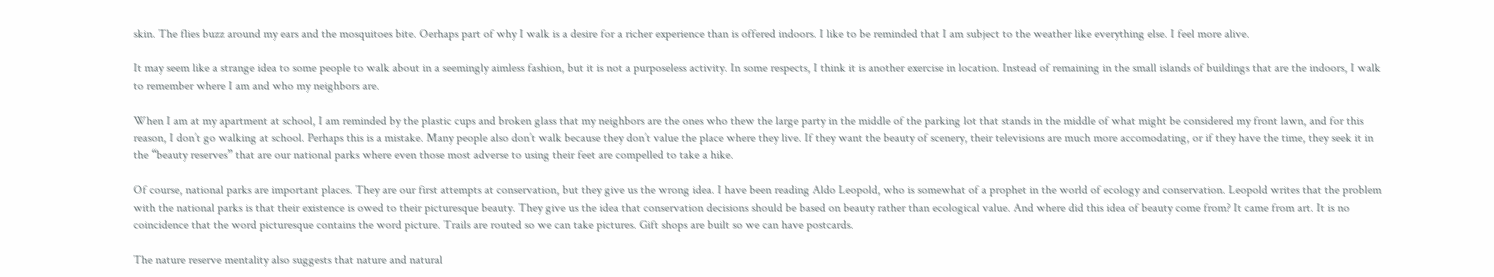skin. The flies buzz around my ears and the mosquitoes bite. Oerhaps part of why I walk is a desire for a richer experience than is offered indoors. I like to be reminded that I am subject to the weather like everything else. I feel more alive.

It may seem like a strange idea to some people to walk about in a seemingly aimless fashion, but it is not a purposeless activity. In some respects, I think it is another exercise in location. Instead of remaining in the small islands of buildings that are the indoors, I walk to remember where I am and who my neighbors are.

When I am at my apartment at school, I am reminded by the plastic cups and broken glass that my neighbors are the ones who thew the large party in the middle of the parking lot that stands in the middle of what might be considered my front lawn, and for this reason, I don’t go walking at school. Perhaps this is a mistake. Many people also don’t walk because they don’t value the place where they live. If they want the beauty of scenery, their televisions are much more accomodating, or if they have the time, they seek it in the “beauty reserves” that are our national parks where even those most adverse to using their feet are compelled to take a hike.

Of course, national parks are important places. They are our first attempts at conservation, but they give us the wrong idea. I have been reading Aldo Leopold, who is somewhat of a prophet in the world of ecology and conservation. Leopold writes that the problem with the national parks is that their existence is owed to their picturesque beauty. They give us the idea that conservation decisions should be based on beauty rather than ecological value. And where did this idea of beauty come from? It came from art. It is no coincidence that the word picturesque contains the word picture. Trails are routed so we can take pictures. Gift shops are built so we can have postcards.

The nature reserve mentality also suggests that nature and natural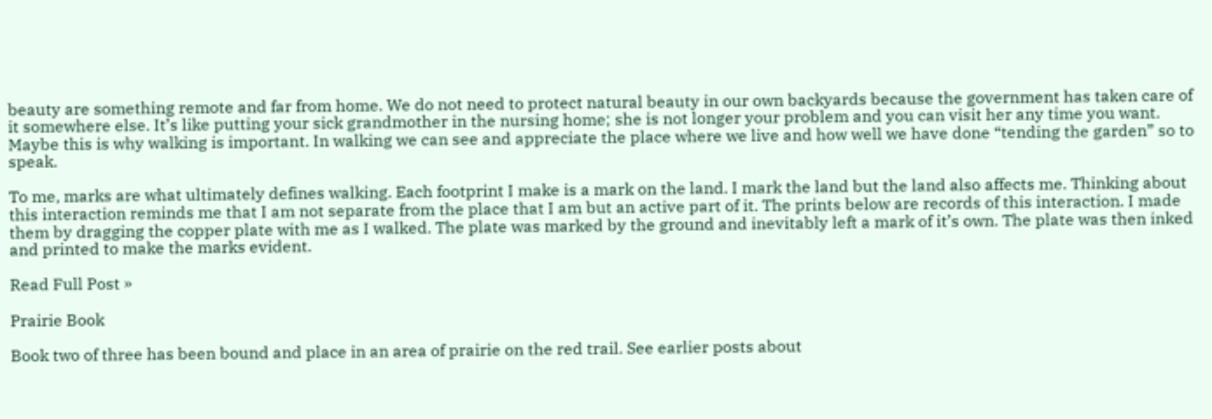beauty are something remote and far from home. We do not need to protect natural beauty in our own backyards because the government has taken care of it somewhere else. It’s like putting your sick grandmother in the nursing home; she is not longer your problem and you can visit her any time you want. Maybe this is why walking is important. In walking we can see and appreciate the place where we live and how well we have done “tending the garden” so to speak.

To me, marks are what ultimately defines walking. Each footprint I make is a mark on the land. I mark the land but the land also affects me. Thinking about this interaction reminds me that I am not separate from the place that I am but an active part of it. The prints below are records of this interaction. I made them by dragging the copper plate with me as I walked. The plate was marked by the ground and inevitably left a mark of it’s own. The plate was then inked and printed to make the marks evident.

Read Full Post »

Prairie Book

Book two of three has been bound and place in an area of prairie on the red trail. See earlier posts about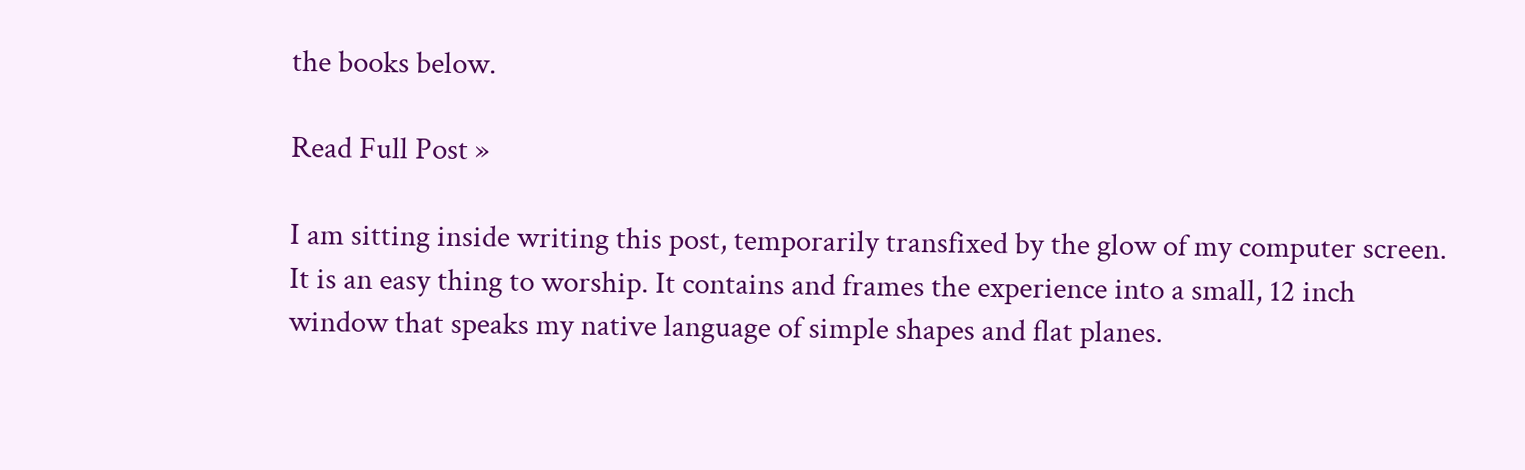the books below.

Read Full Post »

I am sitting inside writing this post, temporarily transfixed by the glow of my computer screen. It is an easy thing to worship. It contains and frames the experience into a small, 12 inch window that speaks my native language of simple shapes and flat planes.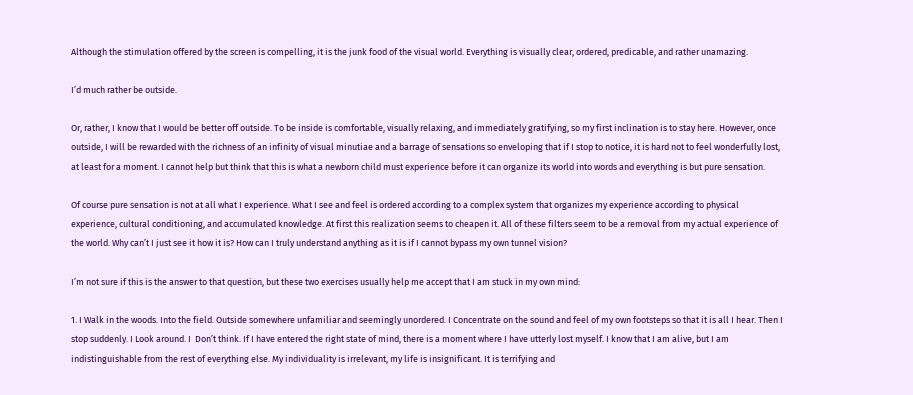Although the stimulation offered by the screen is compelling, it is the junk food of the visual world. Everything is visually clear, ordered, predicable, and rather unamazing.

I’d much rather be outside.

Or, rather, I know that I would be better off outside. To be inside is comfortable, visually relaxing, and immediately gratifying, so my first inclination is to stay here. However, once outside, I will be rewarded with the richness of an infinity of visual minutiae and a barrage of sensations so enveloping that if I stop to notice, it is hard not to feel wonderfully lost, at least for a moment. I cannot help but think that this is what a newborn child must experience before it can organize its world into words and everything is but pure sensation.

Of course pure sensation is not at all what I experience. What I see and feel is ordered according to a complex system that organizes my experience according to physical experience, cultural conditioning, and accumulated knowledge. At first this realization seems to cheapen it. All of these filters seem to be a removal from my actual experience of the world. Why can’t I just see it how it is? How can I truly understand anything as it is if I cannot bypass my own tunnel vision?

I’m not sure if this is the answer to that question, but these two exercises usually help me accept that I am stuck in my own mind:

1. I Walk in the woods. Into the field. Outside somewhere unfamiliar and seemingly unordered. I Concentrate on the sound and feel of my own footsteps so that it is all I hear. Then I stop suddenly. I Look around. I  Don’t think. If I have entered the right state of mind, there is a moment where I have utterly lost myself. I know that I am alive, but I am indistinguishable from the rest of everything else. My individuality is irrelevant, my life is insignificant. It is terrifying and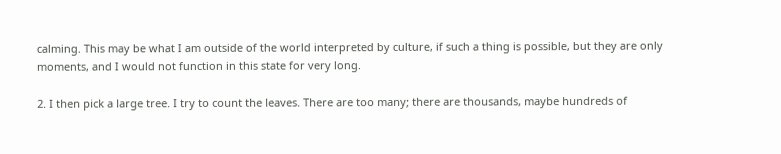calming. This may be what I am outside of the world interpreted by culture, if such a thing is possible, but they are only moments, and I would not function in this state for very long.

2. I then pick a large tree. I try to count the leaves. There are too many; there are thousands, maybe hundreds of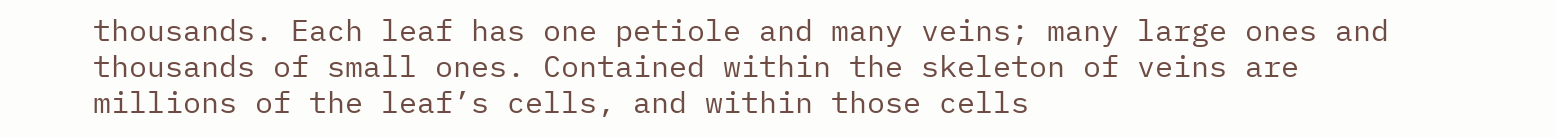thousands. Each leaf has one petiole and many veins; many large ones and thousands of small ones. Contained within the skeleton of veins are millions of the leaf’s cells, and within those cells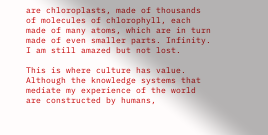are chloroplasts, made of thousands of molecules of chlorophyll, each made of many atoms, which are in turn made of even smaller parts. Infinity. I am still amazed but not lost.

This is where culture has value. Although the knowledge systems that mediate my experience of the world are constructed by humans,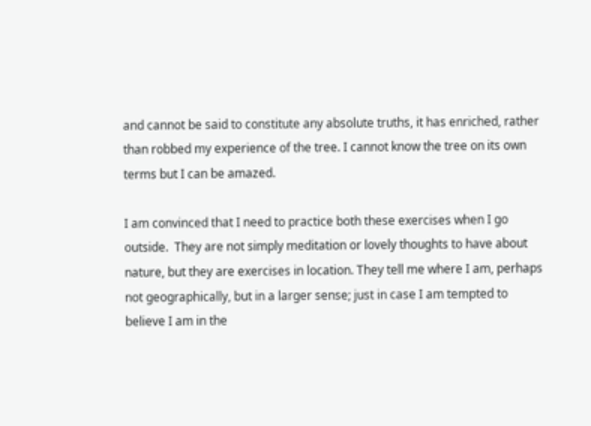and cannot be said to constitute any absolute truths, it has enriched, rather than robbed my experience of the tree. I cannot know the tree on its own terms but I can be amazed.

I am convinced that I need to practice both these exercises when I go outside.  They are not simply meditation or lovely thoughts to have about nature, but they are exercises in location. They tell me where I am, perhaps not geographically, but in a larger sense; just in case I am tempted to believe I am in the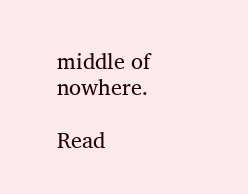middle of nowhere.

Read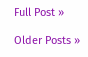Full Post »

Older Posts »